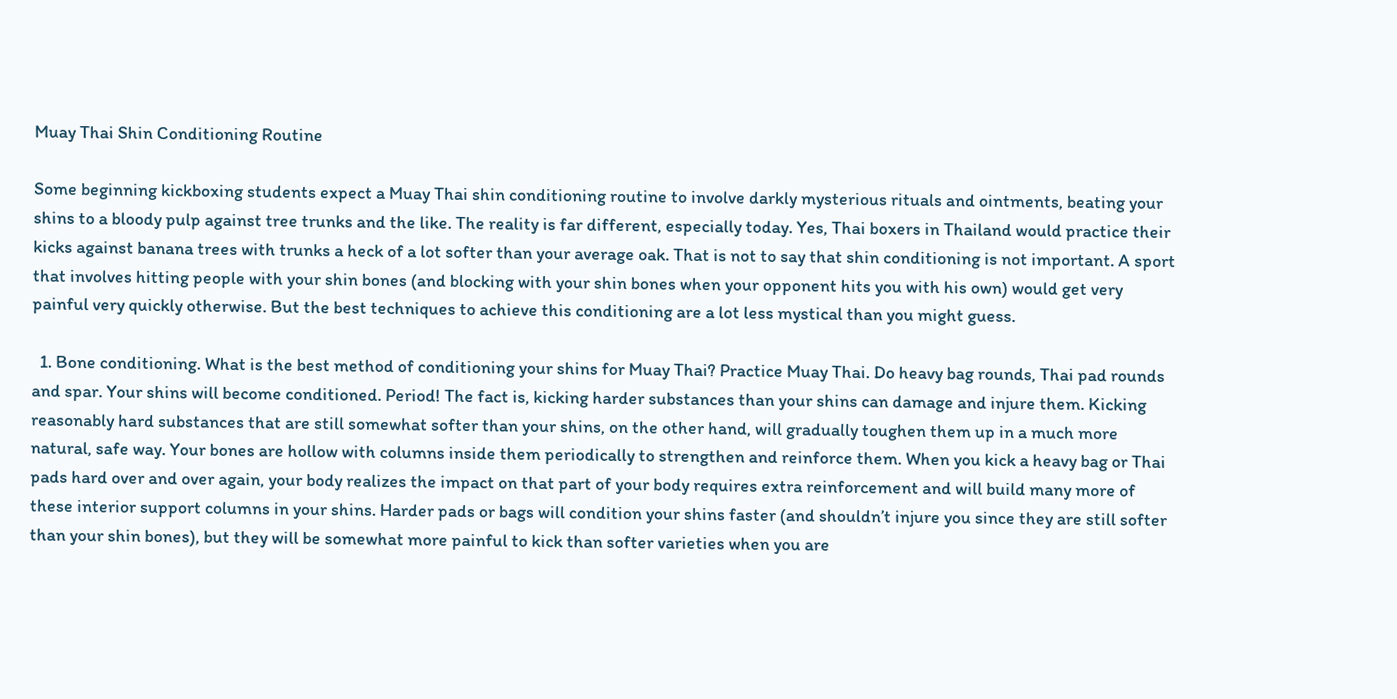Muay Thai Shin Conditioning Routine

Some beginning kickboxing students expect a Muay Thai shin conditioning routine to involve darkly mysterious rituals and ointments, beating your shins to a bloody pulp against tree trunks and the like. The reality is far different, especially today. Yes, Thai boxers in Thailand would practice their kicks against banana trees with trunks a heck of a lot softer than your average oak. That is not to say that shin conditioning is not important. A sport that involves hitting people with your shin bones (and blocking with your shin bones when your opponent hits you with his own) would get very painful very quickly otherwise. But the best techniques to achieve this conditioning are a lot less mystical than you might guess.

  1. Bone conditioning. What is the best method of conditioning your shins for Muay Thai? Practice Muay Thai. Do heavy bag rounds, Thai pad rounds and spar. Your shins will become conditioned. Period! The fact is, kicking harder substances than your shins can damage and injure them. Kicking reasonably hard substances that are still somewhat softer than your shins, on the other hand, will gradually toughen them up in a much more natural, safe way. Your bones are hollow with columns inside them periodically to strengthen and reinforce them. When you kick a heavy bag or Thai pads hard over and over again, your body realizes the impact on that part of your body requires extra reinforcement and will build many more of these interior support columns in your shins. Harder pads or bags will condition your shins faster (and shouldn’t injure you since they are still softer than your shin bones), but they will be somewhat more painful to kick than softer varieties when you are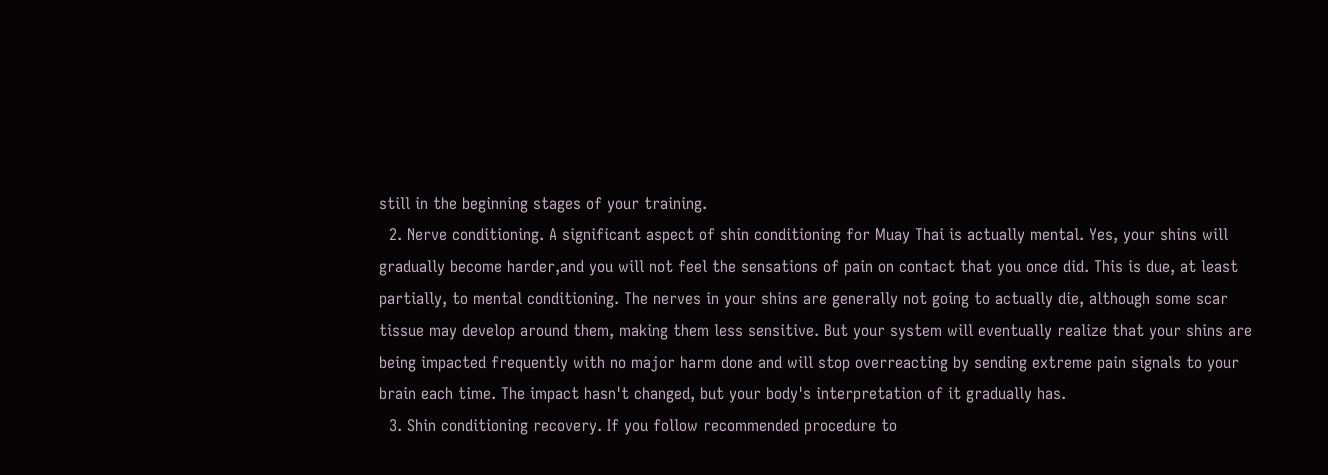still in the beginning stages of your training.
  2. Nerve conditioning. A significant aspect of shin conditioning for Muay Thai is actually mental. Yes, your shins will gradually become harder,and you will not feel the sensations of pain on contact that you once did. This is due, at least partially, to mental conditioning. The nerves in your shins are generally not going to actually die, although some scar tissue may develop around them, making them less sensitive. But your system will eventually realize that your shins are being impacted frequently with no major harm done and will stop overreacting by sending extreme pain signals to your brain each time. The impact hasn't changed, but your body's interpretation of it gradually has.
  3. Shin conditioning recovery. If you follow recommended procedure to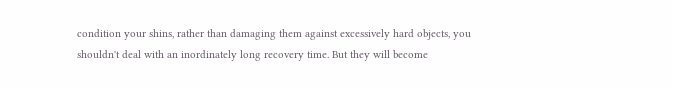condition your shins, rather than damaging them against excessively hard objects, you shouldn't deal with an inordinately long recovery time. But they will become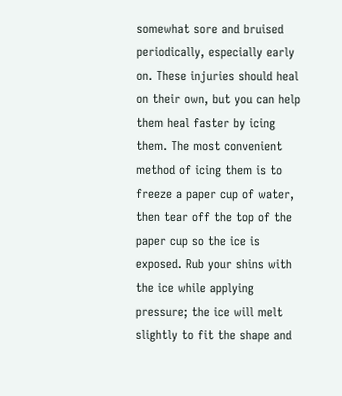somewhat sore and bruised periodically, especially early on. These injuries should heal on their own, but you can help them heal faster by icing them. The most convenient method of icing them is to freeze a paper cup of water, then tear off the top of the paper cup so the ice is exposed. Rub your shins with the ice while applying pressure; the ice will melt slightly to fit the shape and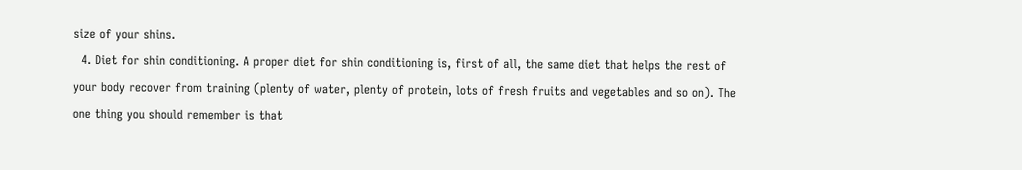size of your shins.
  4. Diet for shin conditioning. A proper diet for shin conditioning is, first of all, the same diet that helps the rest of your body recover from training (plenty of water, plenty of protein, lots of fresh fruits and vegetables and so on). The one thing you should remember is that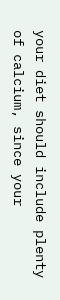your diet should include plenty of calcium, since your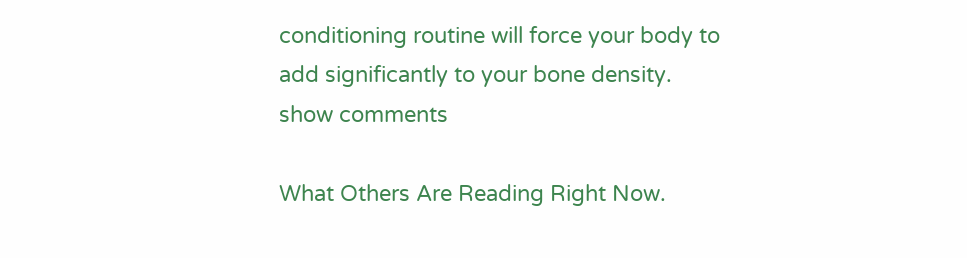conditioning routine will force your body to add significantly to your bone density.
show comments

What Others Are Reading Right Now.